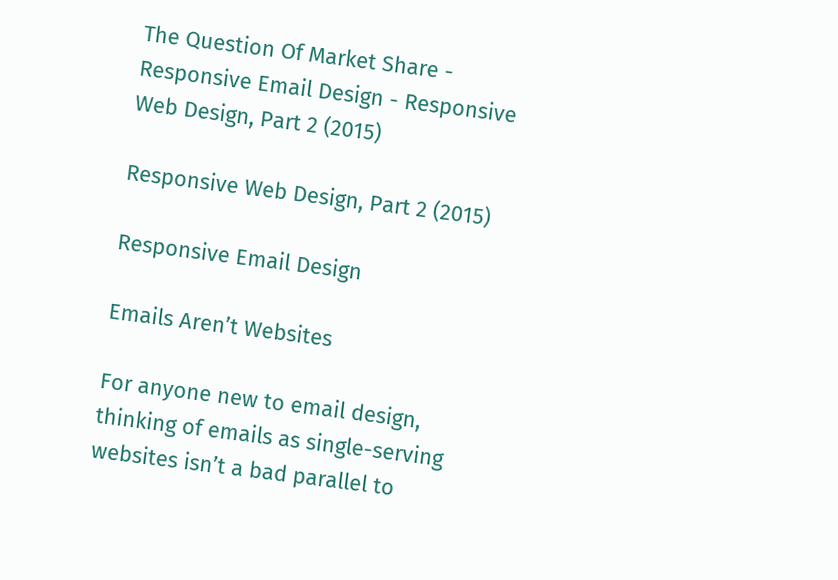The Question Of Market Share - Responsive Email Design - Responsive Web Design, Part 2 (2015)

Responsive Web Design, Part 2 (2015)

Responsive Email Design

Emails Aren’t Websites

For anyone new to email design, thinking of emails as single-serving websites isn’t a bad parallel to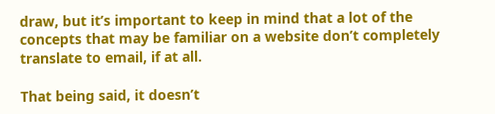draw, but it’s important to keep in mind that a lot of the concepts that may be familiar on a website don’t completely translate to email, if at all.

That being said, it doesn’t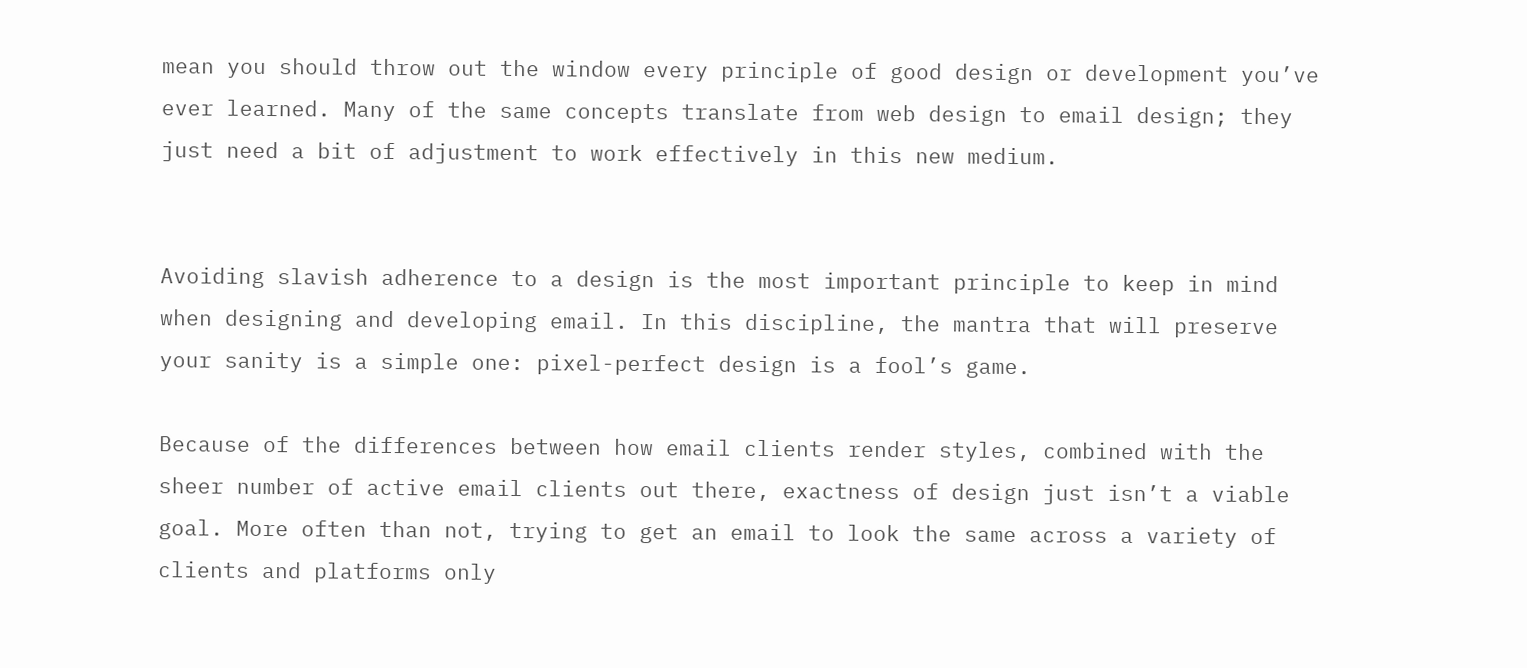mean you should throw out the window every principle of good design or development you’ve ever learned. Many of the same concepts translate from web design to email design; they just need a bit of adjustment to work effectively in this new medium.


Avoiding slavish adherence to a design is the most important principle to keep in mind when designing and developing email. In this discipline, the mantra that will preserve your sanity is a simple one: pixel-perfect design is a fool’s game.

Because of the differences between how email clients render styles, combined with the sheer number of active email clients out there, exactness of design just isn’t a viable goal. More often than not, trying to get an email to look the same across a variety of clients and platforms only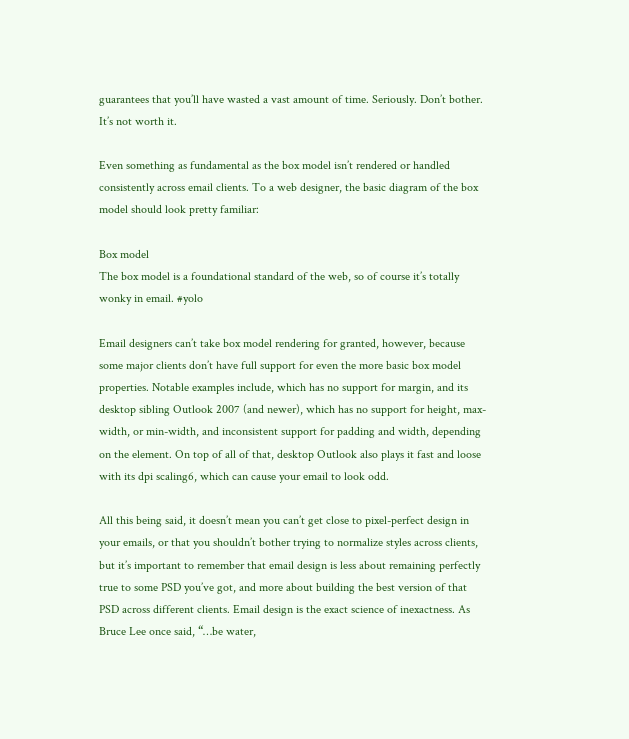guarantees that you’ll have wasted a vast amount of time. Seriously. Don’t bother. It’s not worth it.

Even something as fundamental as the box model isn’t rendered or handled consistently across email clients. To a web designer, the basic diagram of the box model should look pretty familiar:

Box model
The box model is a foundational standard of the web, so of course it’s totally wonky in email. #yolo

Email designers can’t take box model rendering for granted, however, because some major clients don’t have full support for even the more basic box model properties. Notable examples include, which has no support for margin, and its desktop sibling Outlook 2007 (and newer), which has no support for height, max-width, or min-width, and inconsistent support for padding and width, depending on the element. On top of all of that, desktop Outlook also plays it fast and loose with its dpi scaling6, which can cause your email to look odd.

All this being said, it doesn’t mean you can’t get close to pixel-perfect design in your emails, or that you shouldn’t bother trying to normalize styles across clients, but it’s important to remember that email design is less about remaining perfectly true to some PSD you’ve got, and more about building the best version of that PSD across different clients. Email design is the exact science of inexactness. As Bruce Lee once said, “…be water,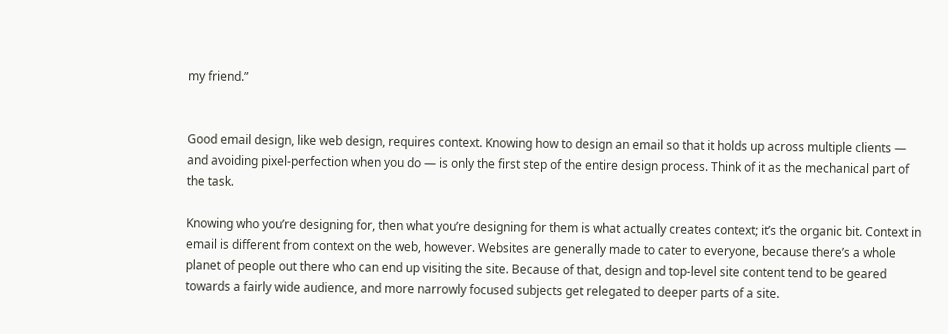my friend.”


Good email design, like web design, requires context. Knowing how to design an email so that it holds up across multiple clients — and avoiding pixel-perfection when you do — is only the first step of the entire design process. Think of it as the mechanical part of the task.

Knowing who you’re designing for, then what you’re designing for them is what actually creates context; it’s the organic bit. Context in email is different from context on the web, however. Websites are generally made to cater to everyone, because there’s a whole planet of people out there who can end up visiting the site. Because of that, design and top-level site content tend to be geared towards a fairly wide audience, and more narrowly focused subjects get relegated to deeper parts of a site.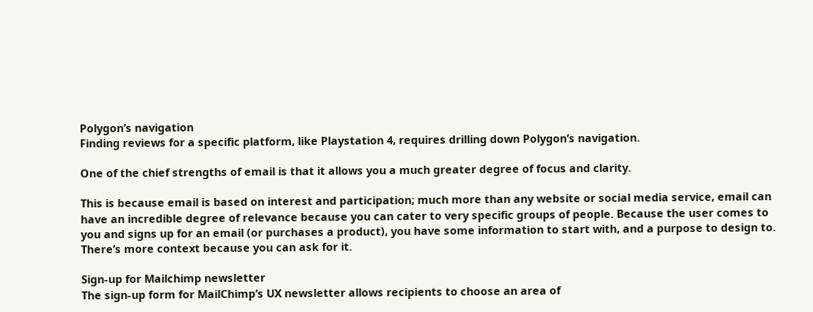Polygon’s navigation
Finding reviews for a specific platform, like Playstation 4, requires drilling down Polygon’s navigation.

One of the chief strengths of email is that it allows you a much greater degree of focus and clarity.

This is because email is based on interest and participation; much more than any website or social media service, email can have an incredible degree of relevance because you can cater to very specific groups of people. Because the user comes to you and signs up for an email (or purchases a product), you have some information to start with, and a purpose to design to. There’s more context because you can ask for it.

Sign-up for Mailchimp newsletter
The sign-up form for MailChimp’s UX newsletter allows recipients to choose an area of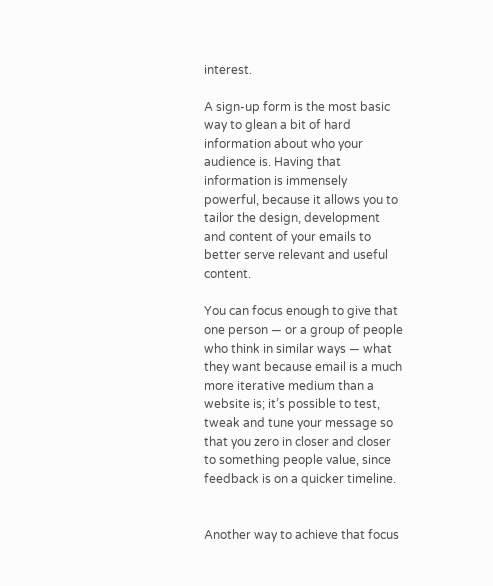interest.

A sign-up form is the most basic way to glean a bit of hard information about who your audience is. Having that information is immensely powerful, because it allows you to tailor the design, development and content of your emails to better serve relevant and useful content.

You can focus enough to give that one person — or a group of people who think in similar ways — what they want because email is a much more iterative medium than a website is; it’s possible to test, tweak and tune your message so that you zero in closer and closer to something people value, since feedback is on a quicker timeline.


Another way to achieve that focus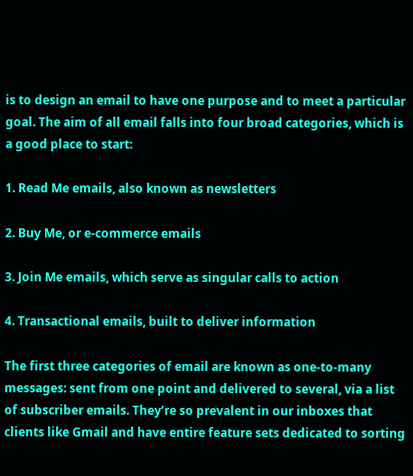is to design an email to have one purpose and to meet a particular goal. The aim of all email falls into four broad categories, which is a good place to start:

1. Read Me emails, also known as newsletters

2. Buy Me, or e-commerce emails

3. Join Me emails, which serve as singular calls to action

4. Transactional emails, built to deliver information

The first three categories of email are known as one-to-many messages: sent from one point and delivered to several, via a list of subscriber emails. They’re so prevalent in our inboxes that clients like Gmail and have entire feature sets dedicated to sorting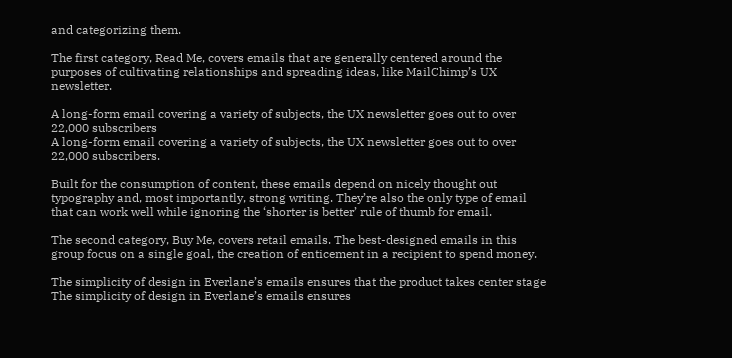and categorizing them.

The first category, Read Me, covers emails that are generally centered around the purposes of cultivating relationships and spreading ideas, like MailChimp’s UX newsletter.

A long-form email covering a variety of subjects, the UX newsletter goes out to over 22,000 subscribers
A long-form email covering a variety of subjects, the UX newsletter goes out to over 22,000 subscribers.

Built for the consumption of content, these emails depend on nicely thought out typography and, most importantly, strong writing. They’re also the only type of email that can work well while ignoring the ‘shorter is better’ rule of thumb for email.

The second category, Buy Me, covers retail emails. The best-designed emails in this group focus on a single goal, the creation of enticement in a recipient to spend money.

The simplicity of design in Everlane’s emails ensures that the product takes center stage
The simplicity of design in Everlane’s emails ensures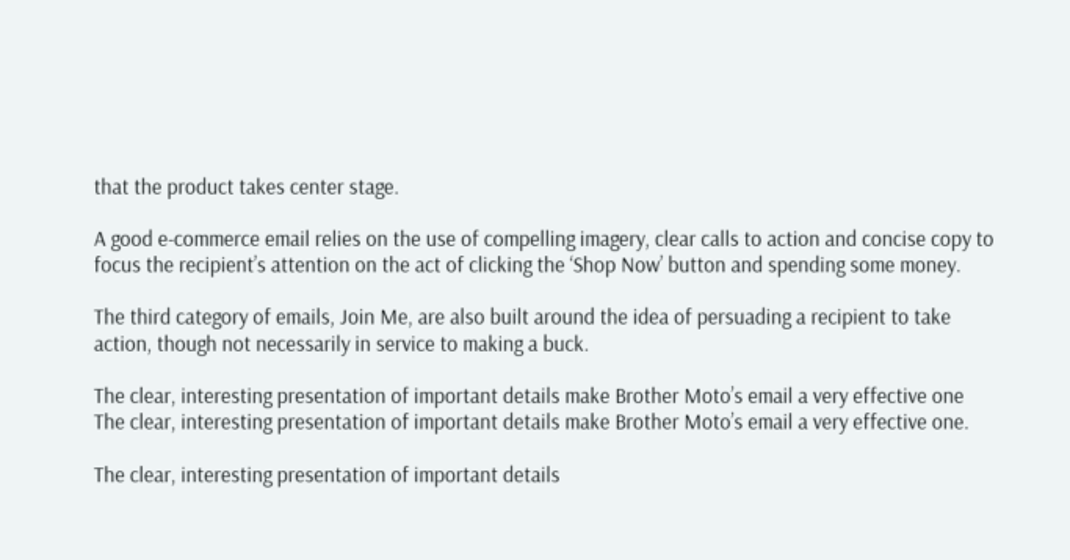that the product takes center stage.

A good e-commerce email relies on the use of compelling imagery, clear calls to action and concise copy to focus the recipient’s attention on the act of clicking the ‘Shop Now’ button and spending some money.

The third category of emails, Join Me, are also built around the idea of persuading a recipient to take action, though not necessarily in service to making a buck.

The clear, interesting presentation of important details make Brother Moto’s email a very effective one
The clear, interesting presentation of important details make Brother Moto’s email a very effective one.

The clear, interesting presentation of important details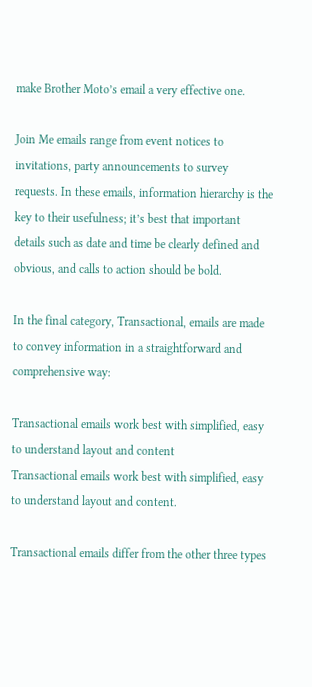make Brother Moto’s email a very effective one.

Join Me emails range from event notices to invitations, party announcements to survey requests. In these emails, information hierarchy is the key to their usefulness; it’s best that important details such as date and time be clearly defined and obvious, and calls to action should be bold.

In the final category, Transactional, emails are made to convey information in a straightforward and comprehensive way:

Transactional emails work best with simplified, easy to understand layout and content
Transactional emails work best with simplified, easy to understand layout and content.

Transactional emails differ from the other three types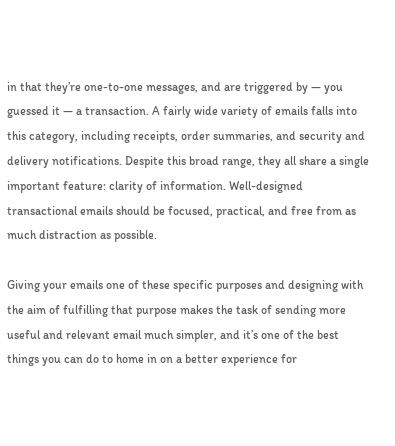in that they’re one-to-one messages, and are triggered by — you guessed it — a transaction. A fairly wide variety of emails falls into this category, including receipts, order summaries, and security and delivery notifications. Despite this broad range, they all share a single important feature: clarity of information. Well-designed transactional emails should be focused, practical, and free from as much distraction as possible.

Giving your emails one of these specific purposes and designing with the aim of fulfilling that purpose makes the task of sending more useful and relevant email much simpler, and it’s one of the best things you can do to home in on a better experience for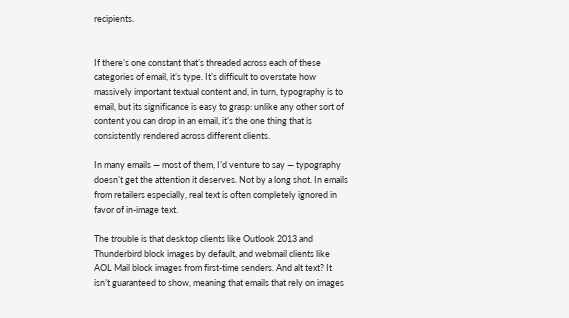recipients.


If there’s one constant that’s threaded across each of these categories of email, it’s type. It’s difficult to overstate how massively important textual content and, in turn, typography is to email, but its significance is easy to grasp: unlike any other sort of content you can drop in an email, it’s the one thing that is consistently rendered across different clients.

In many emails — most of them, I’d venture to say — typography doesn’t get the attention it deserves. Not by a long shot. In emails from retailers especially, real text is often completely ignored in favor of in-image text.

The trouble is that desktop clients like Outlook 2013 and Thunderbird block images by default, and webmail clients like AOL Mail block images from first-time senders. And alt text? It isn’t guaranteed to show, meaning that emails that rely on images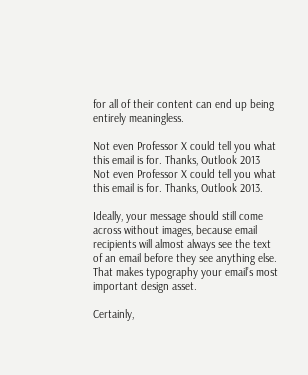for all of their content can end up being entirely meaningless.

Not even Professor X could tell you what this email is for. Thanks, Outlook 2013
Not even Professor X could tell you what this email is for. Thanks, Outlook 2013.

Ideally, your message should still come across without images, because email recipients will almost always see the text of an email before they see anything else. That makes typography your email’s most important design asset.

Certainly,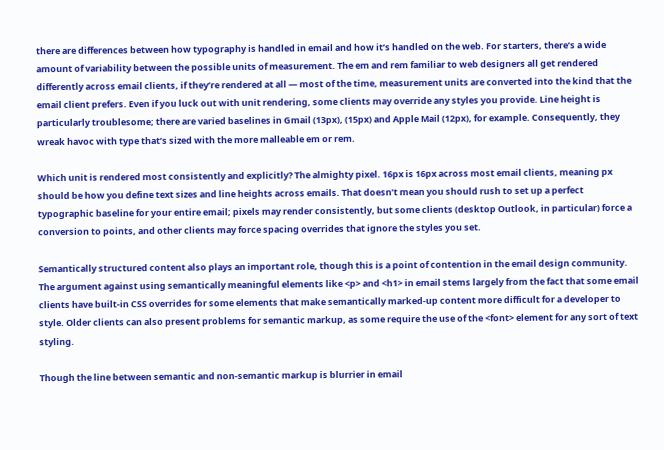there are differences between how typography is handled in email and how it’s handled on the web. For starters, there’s a wide amount of variability between the possible units of measurement. The em and rem familiar to web designers all get rendered differently across email clients, if they’re rendered at all — most of the time, measurement units are converted into the kind that the email client prefers. Even if you luck out with unit rendering, some clients may override any styles you provide. Line height is particularly troublesome; there are varied baselines in Gmail (13px), (15px) and Apple Mail (12px), for example. Consequently, they wreak havoc with type that’s sized with the more malleable em or rem.

Which unit is rendered most consistently and explicitly? The almighty pixel. 16px is 16px across most email clients, meaning px should be how you define text sizes and line heights across emails. That doesn’t mean you should rush to set up a perfect typographic baseline for your entire email; pixels may render consistently, but some clients (desktop Outlook, in particular) force a conversion to points, and other clients may force spacing overrides that ignore the styles you set.

Semantically structured content also plays an important role, though this is a point of contention in the email design community. The argument against using semantically meaningful elements like <p> and <h1> in email stems largely from the fact that some email clients have built-in CSS overrides for some elements that make semantically marked-up content more difficult for a developer to style. Older clients can also present problems for semantic markup, as some require the use of the <font> element for any sort of text styling.

Though the line between semantic and non-semantic markup is blurrier in email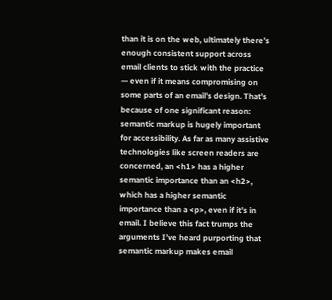than it is on the web, ultimately there’s enough consistent support across email clients to stick with the practice — even if it means compromising on some parts of an email’s design. That’s because of one significant reason: semantic markup is hugely important for accessibility. As far as many assistive technologies like screen readers are concerned, an <h1> has a higher semantic importance than an <h2>, which has a higher semantic importance than a <p>, even if it’s in email. I believe this fact trumps the arguments I’ve heard purporting that semantic markup makes email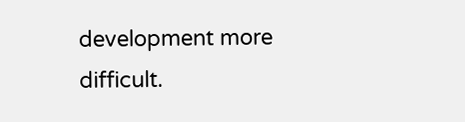development more difficult.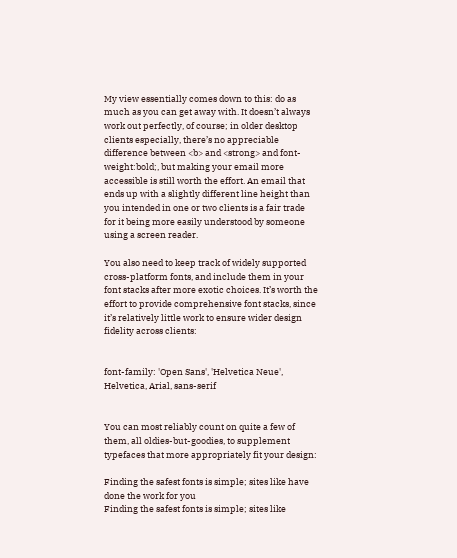My view essentially comes down to this: do as much as you can get away with. It doesn’t always work out perfectly, of course; in older desktop clients especially, there’s no appreciable difference between <b> and <strong> and font-weight:bold;, but making your email more accessible is still worth the effort. An email that ends up with a slightly different line height than you intended in one or two clients is a fair trade for it being more easily understood by someone using a screen reader.

You also need to keep track of widely supported cross-platform fonts, and include them in your font stacks after more exotic choices. It’s worth the effort to provide comprehensive font stacks, since it’s relatively little work to ensure wider design fidelity across clients:


font-family: 'Open Sans', 'Helvetica Neue', Helvetica, Arial, sans-serif


You can most reliably count on quite a few of them, all oldies-but-goodies, to supplement typefaces that more appropriately fit your design:

Finding the safest fonts is simple; sites like have done the work for you
Finding the safest fonts is simple; sites like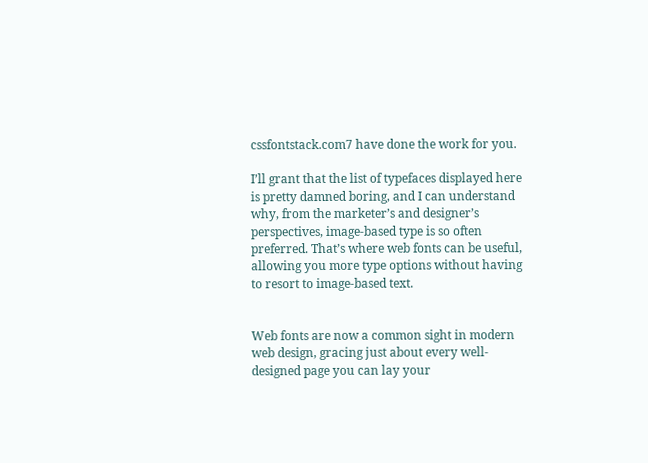cssfontstack.com7 have done the work for you.

I’ll grant that the list of typefaces displayed here is pretty damned boring, and I can understand why, from the marketer’s and designer’s perspectives, image-based type is so often preferred. That’s where web fonts can be useful, allowing you more type options without having to resort to image-based text.


Web fonts are now a common sight in modern web design, gracing just about every well-designed page you can lay your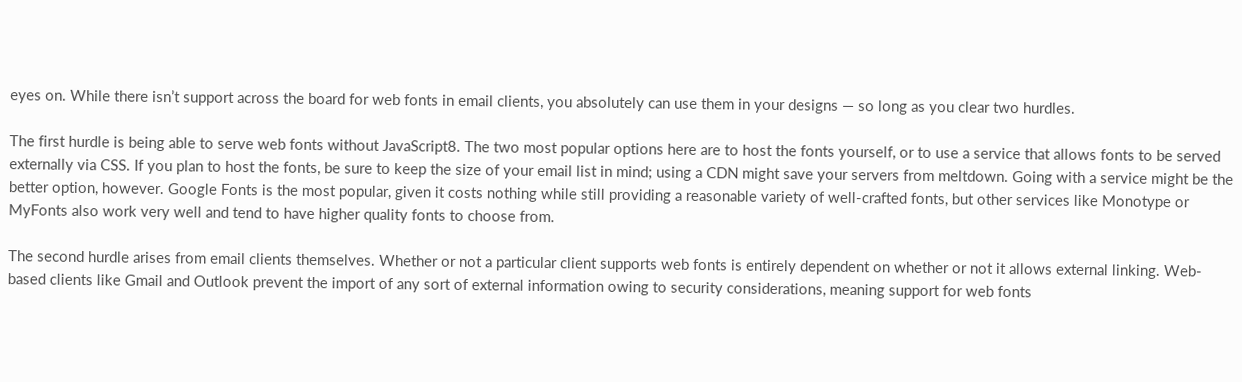eyes on. While there isn’t support across the board for web fonts in email clients, you absolutely can use them in your designs — so long as you clear two hurdles.

The first hurdle is being able to serve web fonts without JavaScript8. The two most popular options here are to host the fonts yourself, or to use a service that allows fonts to be served externally via CSS. If you plan to host the fonts, be sure to keep the size of your email list in mind; using a CDN might save your servers from meltdown. Going with a service might be the better option, however. Google Fonts is the most popular, given it costs nothing while still providing a reasonable variety of well-crafted fonts, but other services like Monotype or MyFonts also work very well and tend to have higher quality fonts to choose from.

The second hurdle arises from email clients themselves. Whether or not a particular client supports web fonts is entirely dependent on whether or not it allows external linking. Web-based clients like Gmail and Outlook prevent the import of any sort of external information owing to security considerations, meaning support for web fonts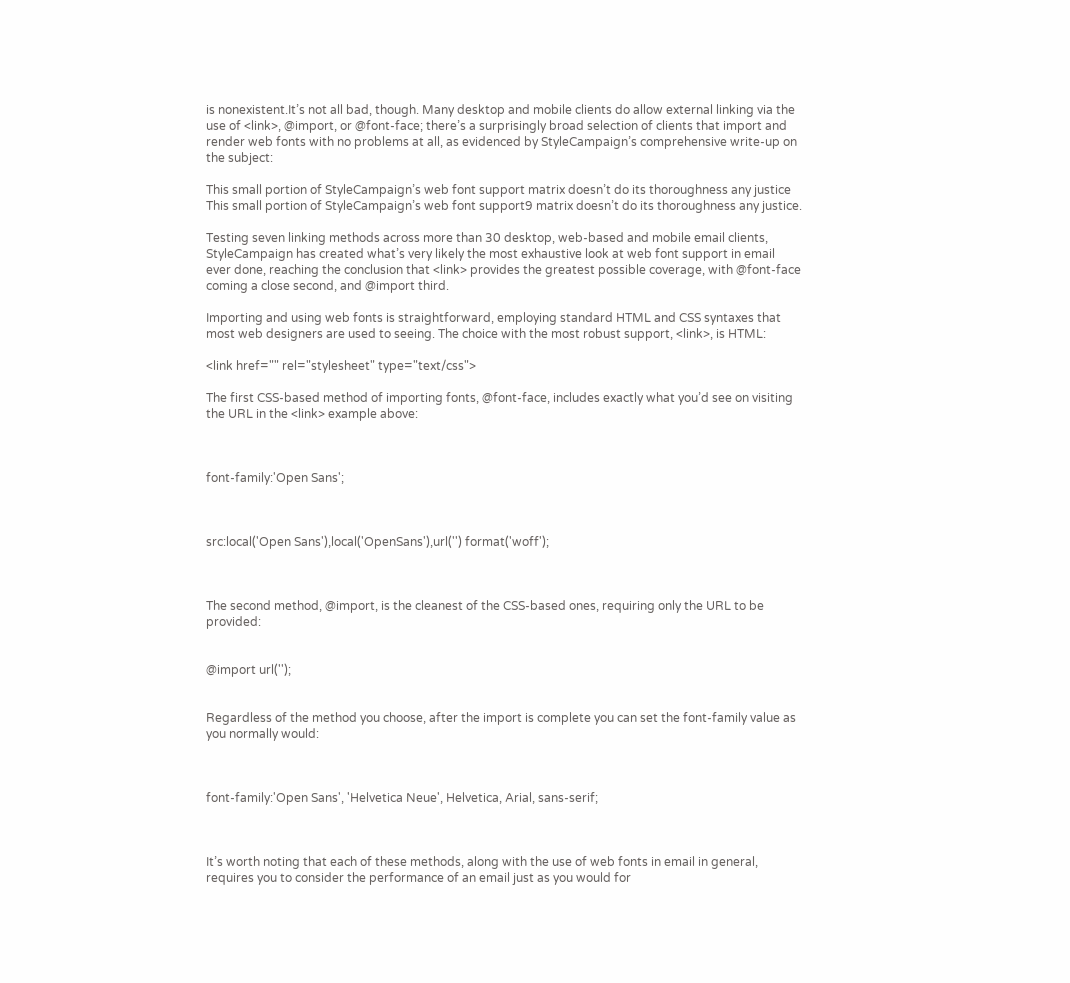is nonexistent.It’s not all bad, though. Many desktop and mobile clients do allow external linking via the use of <link>, @import, or @font-face; there’s a surprisingly broad selection of clients that import and render web fonts with no problems at all, as evidenced by StyleCampaign’s comprehensive write-up on the subject:

This small portion of StyleCampaign’s web font support matrix doesn’t do its thoroughness any justice
This small portion of StyleCampaign’s web font support9 matrix doesn’t do its thoroughness any justice.

Testing seven linking methods across more than 30 desktop, web-based and mobile email clients, StyleCampaign has created what’s very likely the most exhaustive look at web font support in email ever done, reaching the conclusion that <link> provides the greatest possible coverage, with @font-face coming a close second, and @import third.

Importing and using web fonts is straightforward, employing standard HTML and CSS syntaxes that most web designers are used to seeing. The choice with the most robust support, <link>, is HTML:

<link href="" rel="stylesheet" type="text/css">

The first CSS-based method of importing fonts, @font-face, includes exactly what you’d see on visiting the URL in the <link> example above:



font-family:'Open Sans';



src:local('Open Sans'),local('OpenSans'),url('') format('woff');



The second method, @import, is the cleanest of the CSS-based ones, requiring only the URL to be provided:


@import url('');


Regardless of the method you choose, after the import is complete you can set the font-family value as you normally would:



font-family:'Open Sans', 'Helvetica Neue', Helvetica, Arial, sans-serif;



It’s worth noting that each of these methods, along with the use of web fonts in email in general, requires you to consider the performance of an email just as you would for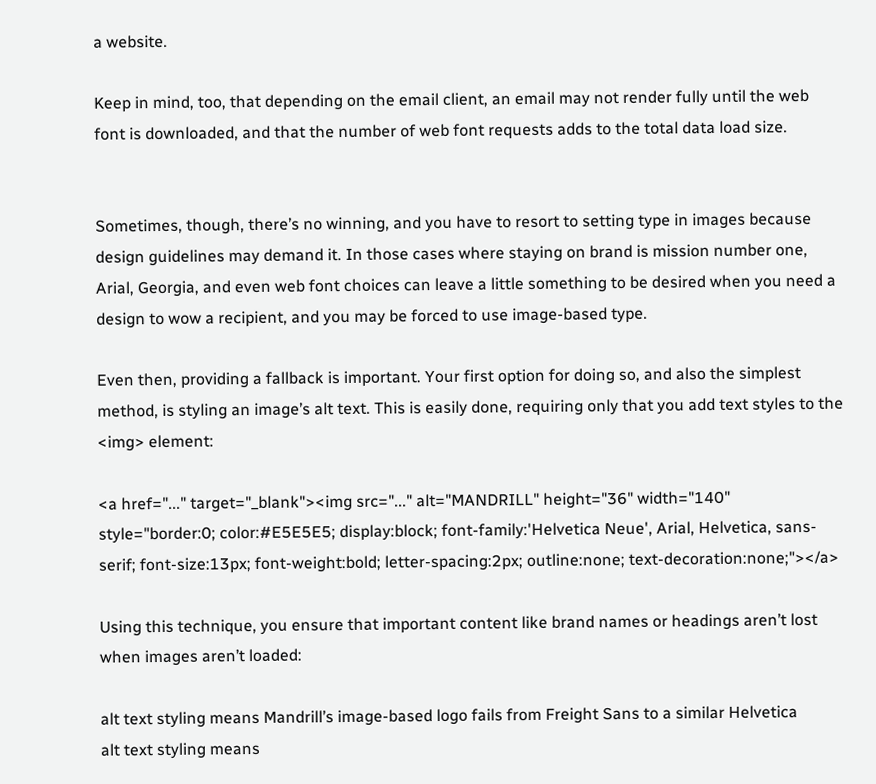a website.

Keep in mind, too, that depending on the email client, an email may not render fully until the web font is downloaded, and that the number of web font requests adds to the total data load size.


Sometimes, though, there’s no winning, and you have to resort to setting type in images because design guidelines may demand it. In those cases where staying on brand is mission number one, Arial, Georgia, and even web font choices can leave a little something to be desired when you need a design to wow a recipient, and you may be forced to use image-based type.

Even then, providing a fallback is important. Your first option for doing so, and also the simplest method, is styling an image’s alt text. This is easily done, requiring only that you add text styles to the <img> element:

<a href="..." target="_blank"><img src="..." alt="MANDRILL" height="36" width="140" style="border:0; color:#E5E5E5; display:block; font-family:'Helvetica Neue', Arial, Helvetica, sans-serif; font-size:13px; font-weight:bold; letter-spacing:2px; outline:none; text-decoration:none;"></a>

Using this technique, you ensure that important content like brand names or headings aren’t lost when images aren’t loaded:

alt text styling means Mandrill’s image-based logo fails from Freight Sans to a similar Helvetica
alt text styling means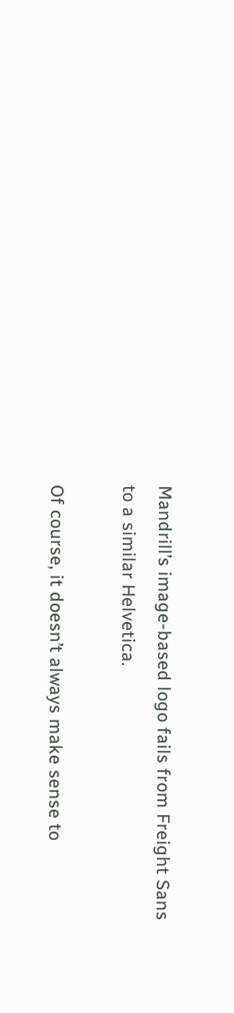Mandrill’s image-based logo fails from Freight Sans to a similar Helvetica.

Of course, it doesn’t always make sense to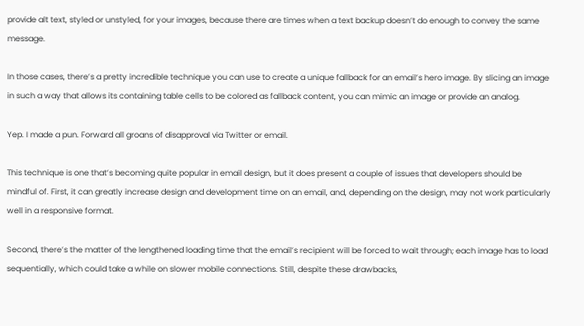provide alt text, styled or unstyled, for your images, because there are times when a text backup doesn’t do enough to convey the same message.

In those cases, there’s a pretty incredible technique you can use to create a unique fallback for an email’s hero image. By slicing an image in such a way that allows its containing table cells to be colored as fallback content, you can mimic an image or provide an analog.

Yep. I made a pun. Forward all groans of disapproval via Twitter or email.

This technique is one that’s becoming quite popular in email design, but it does present a couple of issues that developers should be mindful of. First, it can greatly increase design and development time on an email, and, depending on the design, may not work particularly well in a responsive format.

Second, there’s the matter of the lengthened loading time that the email’s recipient will be forced to wait through; each image has to load sequentially, which could take a while on slower mobile connections. Still, despite these drawbacks,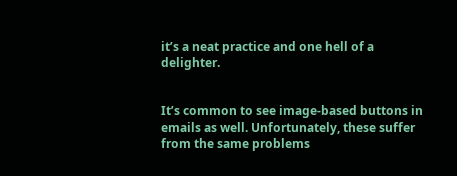it’s a neat practice and one hell of a delighter.


It’s common to see image-based buttons in emails as well. Unfortunately, these suffer from the same problems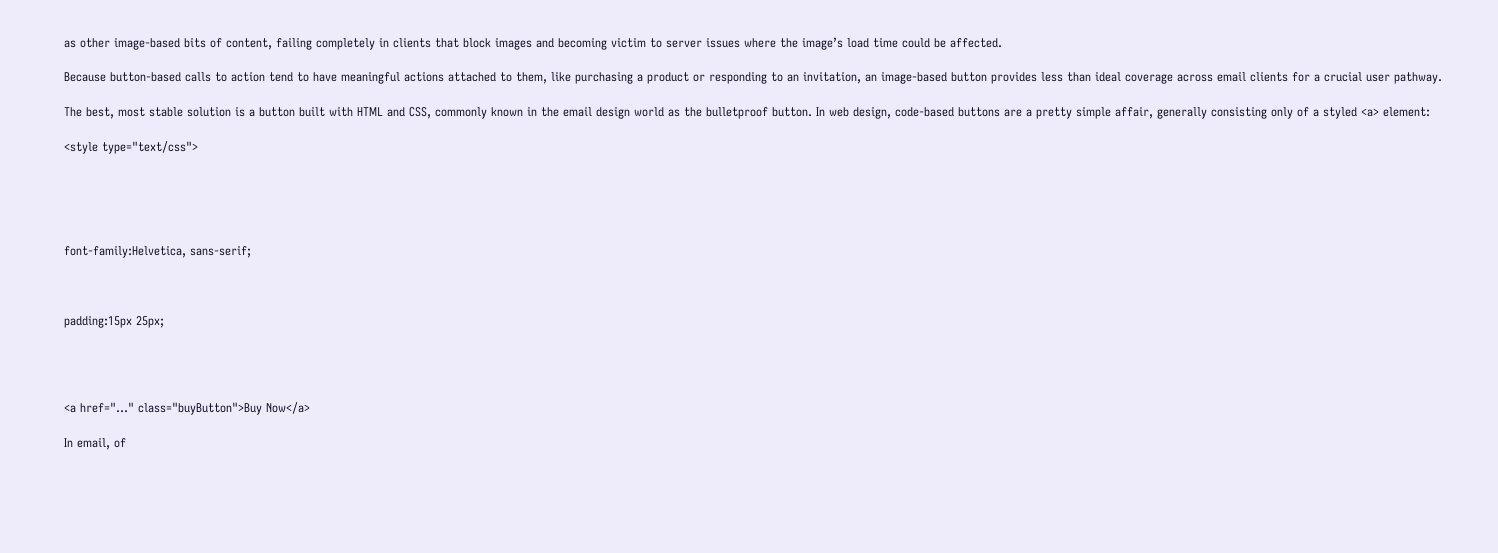as other image-based bits of content, failing completely in clients that block images and becoming victim to server issues where the image’s load time could be affected.

Because button-based calls to action tend to have meaningful actions attached to them, like purchasing a product or responding to an invitation, an image-based button provides less than ideal coverage across email clients for a crucial user pathway.

The best, most stable solution is a button built with HTML and CSS, commonly known in the email design world as the bulletproof button. In web design, code-based buttons are a pretty simple affair, generally consisting only of a styled <a> element:

<style type="text/css">





font-family:Helvetica, sans-serif;



padding:15px 25px;




<a href="..." class="buyButton">Buy Now</a>

In email, of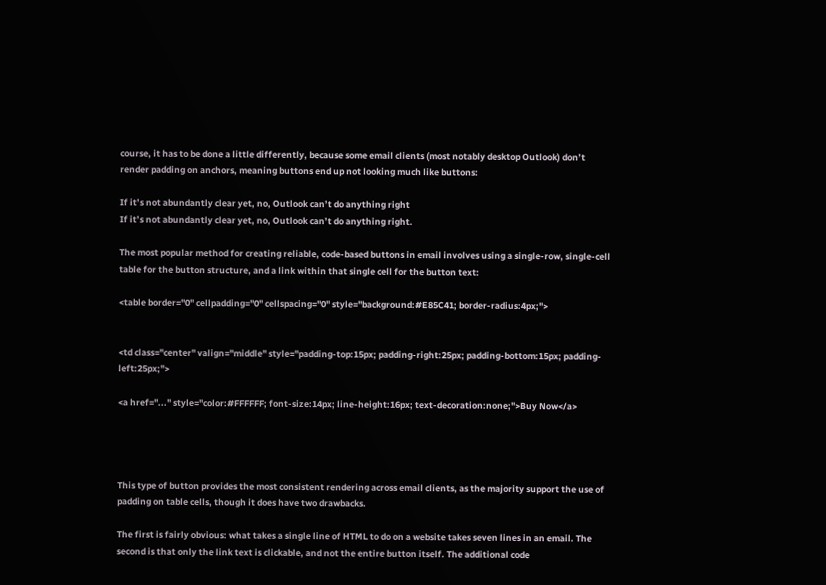course, it has to be done a little differently, because some email clients (most notably desktop Outlook) don’t render padding on anchors, meaning buttons end up not looking much like buttons:

If it’s not abundantly clear yet, no, Outlook can’t do anything right
If it’s not abundantly clear yet, no, Outlook can’t do anything right.

The most popular method for creating reliable, code-based buttons in email involves using a single-row, single-cell table for the button structure, and a link within that single cell for the button text:

<table border="0" cellpadding="0" cellspacing="0" style="background:#E85C41; border-radius:4px;">


<td class="center" valign="middle" style="padding-top:15px; padding-right:25px; padding-bottom:15px; padding-left:25px;">

<a href="..." style="color:#FFFFFF; font-size:14px; line-height:16px; text-decoration:none;">Buy Now</a>




This type of button provides the most consistent rendering across email clients, as the majority support the use of padding on table cells, though it does have two drawbacks.

The first is fairly obvious: what takes a single line of HTML to do on a website takes seven lines in an email. The second is that only the link text is clickable, and not the entire button itself. The additional code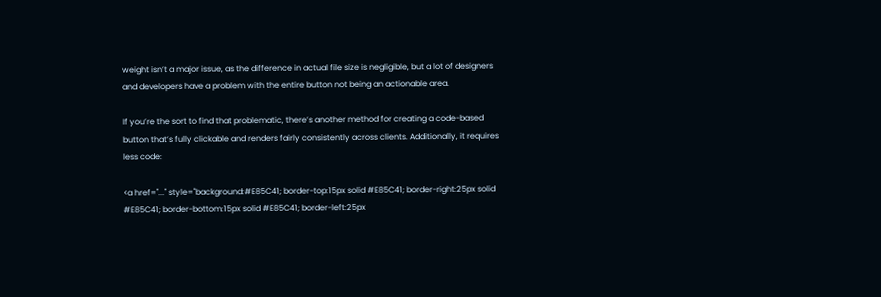weight isn’t a major issue, as the difference in actual file size is negligible, but a lot of designers and developers have a problem with the entire button not being an actionable area.

If you’re the sort to find that problematic, there’s another method for creating a code-based button that’s fully clickable and renders fairly consistently across clients. Additionally, it requires less code:

<a href="..." style="background:#E85C41; border-top:15px solid #E85C41; border-right:25px solid #E85C41; border-bottom:15px solid #E85C41; border-left:25px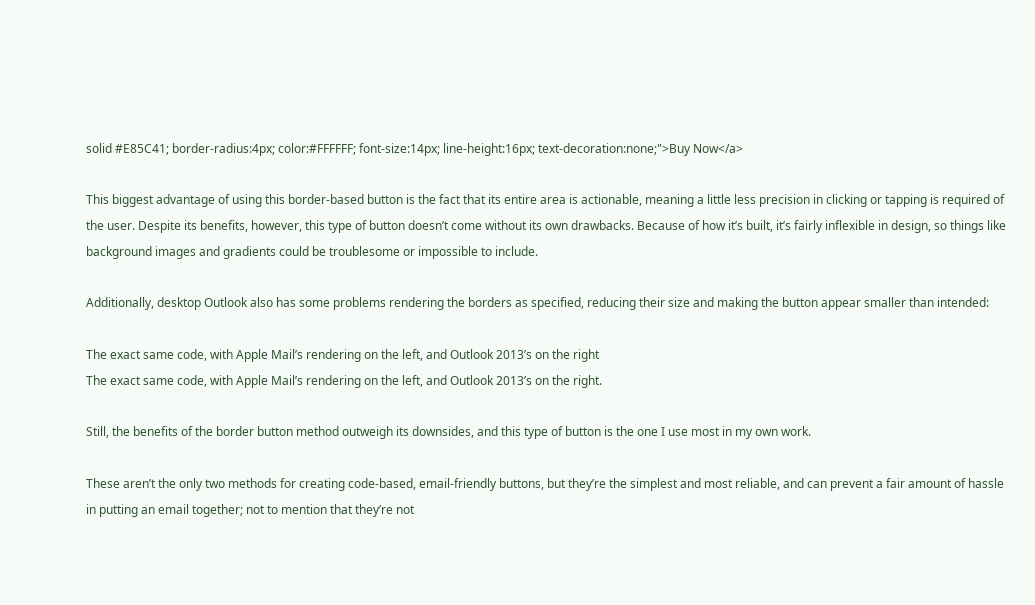solid #E85C41; border-radius:4px; color:#FFFFFF; font-size:14px; line-height:16px; text-decoration:none;">Buy Now</a>

This biggest advantage of using this border-based button is the fact that its entire area is actionable, meaning a little less precision in clicking or tapping is required of the user. Despite its benefits, however, this type of button doesn’t come without its own drawbacks. Because of how it’s built, it’s fairly inflexible in design, so things like background images and gradients could be troublesome or impossible to include.

Additionally, desktop Outlook also has some problems rendering the borders as specified, reducing their size and making the button appear smaller than intended:

The exact same code, with Apple Mail’s rendering on the left, and Outlook 2013’s on the right
The exact same code, with Apple Mail’s rendering on the left, and Outlook 2013’s on the right.

Still, the benefits of the border button method outweigh its downsides, and this type of button is the one I use most in my own work.

These aren’t the only two methods for creating code-based, email-friendly buttons, but they’re the simplest and most reliable, and can prevent a fair amount of hassle in putting an email together; not to mention that they’re not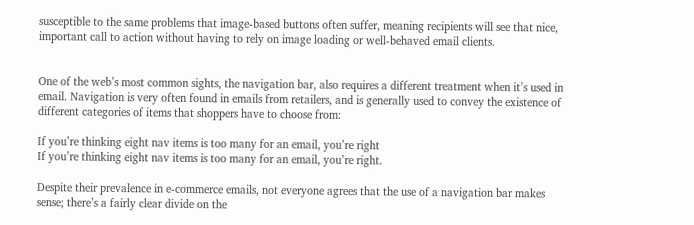susceptible to the same problems that image-based buttons often suffer, meaning recipients will see that nice, important call to action without having to rely on image loading or well-behaved email clients.


One of the web’s most common sights, the navigation bar, also requires a different treatment when it’s used in email. Navigation is very often found in emails from retailers, and is generally used to convey the existence of different categories of items that shoppers have to choose from:

If you’re thinking eight nav items is too many for an email, you’re right
If you’re thinking eight nav items is too many for an email, you’re right.

Despite their prevalence in e-commerce emails, not everyone agrees that the use of a navigation bar makes sense; there’s a fairly clear divide on the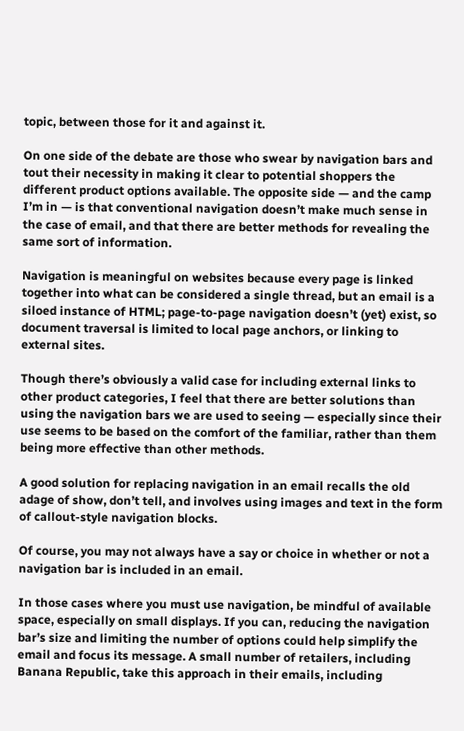topic, between those for it and against it.

On one side of the debate are those who swear by navigation bars and tout their necessity in making it clear to potential shoppers the different product options available. The opposite side — and the camp I’m in — is that conventional navigation doesn’t make much sense in the case of email, and that there are better methods for revealing the same sort of information.

Navigation is meaningful on websites because every page is linked together into what can be considered a single thread, but an email is a siloed instance of HTML; page-to-page navigation doesn’t (yet) exist, so document traversal is limited to local page anchors, or linking to external sites.

Though there’s obviously a valid case for including external links to other product categories, I feel that there are better solutions than using the navigation bars we are used to seeing — especially since their use seems to be based on the comfort of the familiar, rather than them being more effective than other methods.

A good solution for replacing navigation in an email recalls the old adage of show, don’t tell, and involves using images and text in the form of callout-style navigation blocks.

Of course, you may not always have a say or choice in whether or not a navigation bar is included in an email.

In those cases where you must use navigation, be mindful of available space, especially on small displays. If you can, reducing the navigation bar’s size and limiting the number of options could help simplify the email and focus its message. A small number of retailers, including Banana Republic, take this approach in their emails, including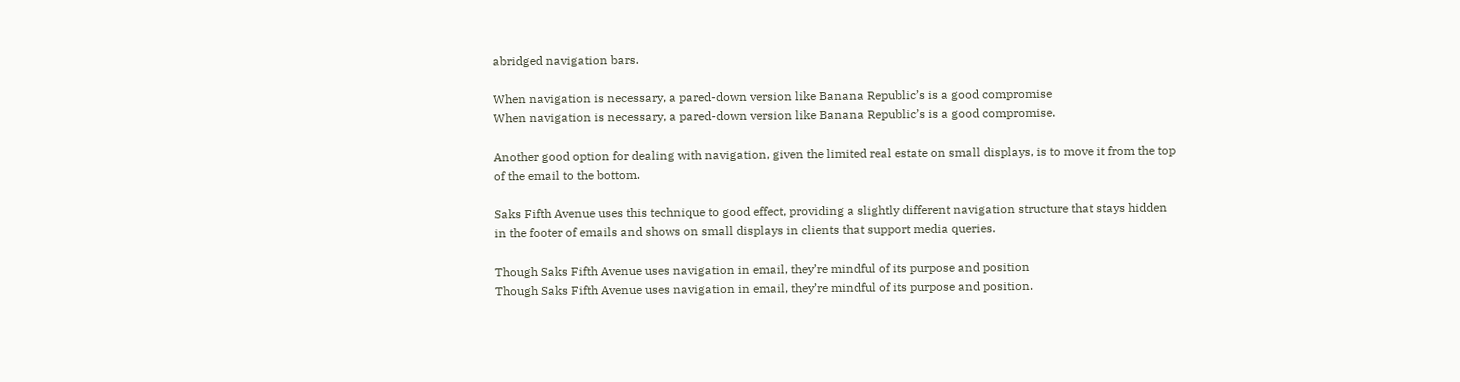abridged navigation bars.

When navigation is necessary, a pared-down version like Banana Republic’s is a good compromise
When navigation is necessary, a pared-down version like Banana Republic’s is a good compromise.

Another good option for dealing with navigation, given the limited real estate on small displays, is to move it from the top of the email to the bottom.

Saks Fifth Avenue uses this technique to good effect, providing a slightly different navigation structure that stays hidden in the footer of emails and shows on small displays in clients that support media queries.

Though Saks Fifth Avenue uses navigation in email, they’re mindful of its purpose and position
Though Saks Fifth Avenue uses navigation in email, they’re mindful of its purpose and position.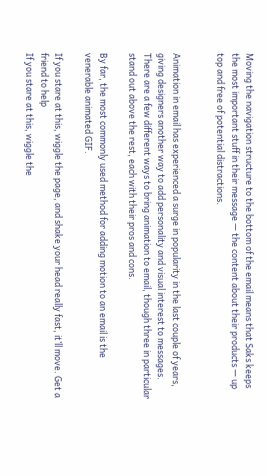Moving the navigation structure to the bottom of the email means that Saks keeps the most important stuff in their message — the content about their products — up top and free of potential distractions.


Animation in email has experienced a surge in popularity in the last couple of years, giving designers another way to add personality and visual interest to messages. There are a few different ways to bring animation to email, though three in particular stand out above the rest, each with their pros and cons.

By far, the most commonly used method for adding motion to an email is the venerable animated GIF.

If you stare at this, wiggle the page, and shake your head really fast, it’ll move. Get a friend to help
If you stare at this, wiggle the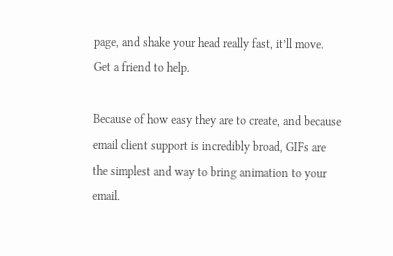page, and shake your head really fast, it’ll move. Get a friend to help.

Because of how easy they are to create, and because email client support is incredibly broad, GIFs are the simplest and way to bring animation to your email.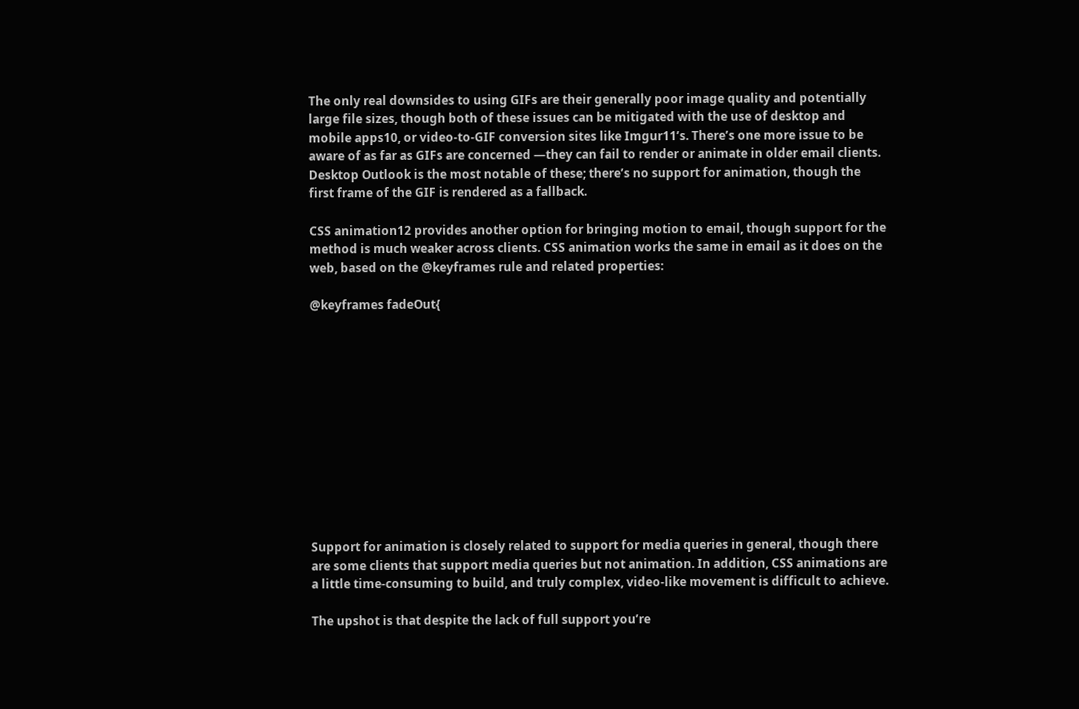The only real downsides to using GIFs are their generally poor image quality and potentially large file sizes, though both of these issues can be mitigated with the use of desktop and mobile apps10, or video-to-GIF conversion sites like Imgur11’s. There’s one more issue to be aware of as far as GIFs are concerned —they can fail to render or animate in older email clients. Desktop Outlook is the most notable of these; there’s no support for animation, though the first frame of the GIF is rendered as a fallback.

CSS animation12 provides another option for bringing motion to email, though support for the method is much weaker across clients. CSS animation works the same in email as it does on the web, based on the @keyframes rule and related properties:

@keyframes fadeOut{












Support for animation is closely related to support for media queries in general, though there are some clients that support media queries but not animation. In addition, CSS animations are a little time-consuming to build, and truly complex, video-like movement is difficult to achieve.

The upshot is that despite the lack of full support you’re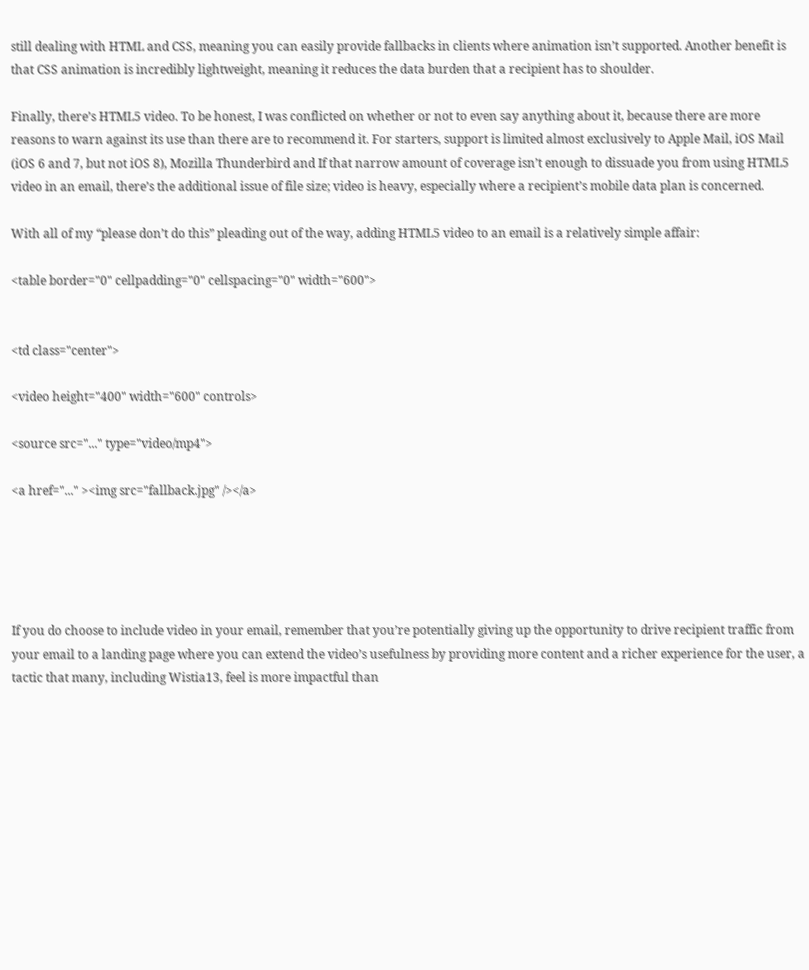still dealing with HTML and CSS, meaning you can easily provide fallbacks in clients where animation isn’t supported. Another benefit is that CSS animation is incredibly lightweight, meaning it reduces the data burden that a recipient has to shoulder.

Finally, there’s HTML5 video. To be honest, I was conflicted on whether or not to even say anything about it, because there are more reasons to warn against its use than there are to recommend it. For starters, support is limited almost exclusively to Apple Mail, iOS Mail (iOS 6 and 7, but not iOS 8), Mozilla Thunderbird and If that narrow amount of coverage isn’t enough to dissuade you from using HTML5 video in an email, there’s the additional issue of file size; video is heavy, especially where a recipient’s mobile data plan is concerned.

With all of my “please don’t do this” pleading out of the way, adding HTML5 video to an email is a relatively simple affair:

<table border="0" cellpadding="0" cellspacing="0" width="600">


<td class="center">

<video height="400" width="600" controls>

<source src="..." type="video/mp4">

<a href="..." ><img src="fallback.jpg" /></a>





If you do choose to include video in your email, remember that you’re potentially giving up the opportunity to drive recipient traffic from your email to a landing page where you can extend the video’s usefulness by providing more content and a richer experience for the user, a tactic that many, including Wistia13, feel is more impactful than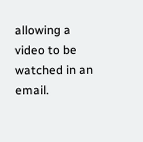allowing a video to be watched in an email.